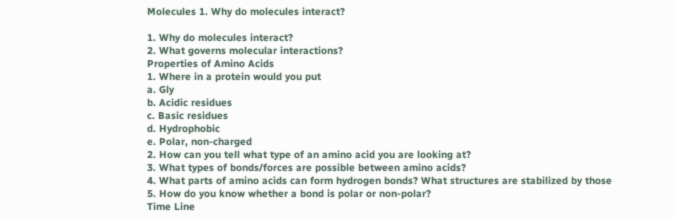Molecules 1. Why do molecules interact?

1. Why do molecules interact?
2. What governs molecular interactions?
Properties of Amino Acids
1. Where in a protein would you put
a. Gly
b. Acidic residues
c. Basic residues
d. Hydrophobic
e. Polar, non-charged
2. How can you tell what type of an amino acid you are looking at?
3. What types of bonds/forces are possible between amino acids?
4. What parts of amino acids can form hydrogen bonds? What structures are stabilized by those
5. How do you know whether a bond is polar or non-polar?
Time Line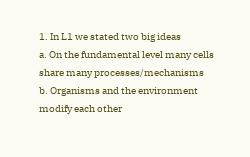1. In L1 we stated two big ideas
a. On the fundamental level many cells share many processes/mechanisms
b. Organisms and the environment modify each other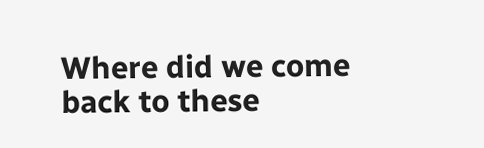Where did we come back to these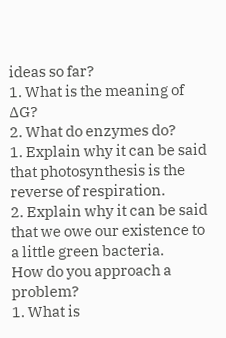ideas so far?
1. What is the meaning of ∆G?
2. What do enzymes do?
1. Explain why it can be said that photosynthesis is the reverse of respiration.
2. Explain why it can be said that we owe our existence to a little green bacteria.
How do you approach a problem?
1. What is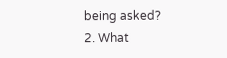being asked?
2. What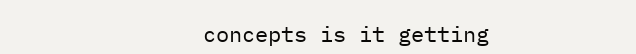concepts is it getting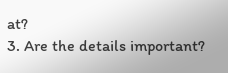at?
3. Are the details important?